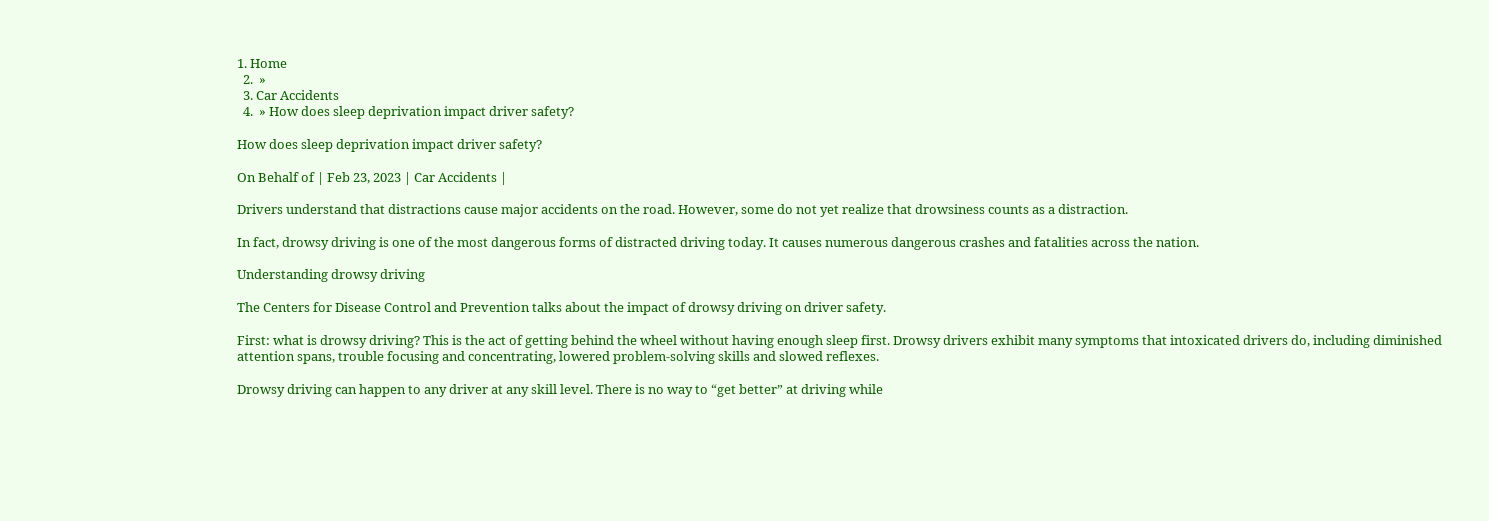1. Home
  2.  »
  3. Car Accidents
  4.  » How does sleep deprivation impact driver safety?

How does sleep deprivation impact driver safety?

On Behalf of | Feb 23, 2023 | Car Accidents |

Drivers understand that distractions cause major accidents on the road. However, some do not yet realize that drowsiness counts as a distraction.

In fact, drowsy driving is one of the most dangerous forms of distracted driving today. It causes numerous dangerous crashes and fatalities across the nation.

Understanding drowsy driving

The Centers for Disease Control and Prevention talks about the impact of drowsy driving on driver safety.

First: what is drowsy driving? This is the act of getting behind the wheel without having enough sleep first. Drowsy drivers exhibit many symptoms that intoxicated drivers do, including diminished attention spans, trouble focusing and concentrating, lowered problem-solving skills and slowed reflexes.

Drowsy driving can happen to any driver at any skill level. There is no way to “get better” at driving while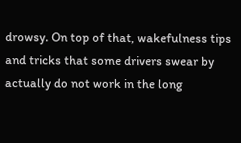drowsy. On top of that, wakefulness tips and tricks that some drivers swear by actually do not work in the long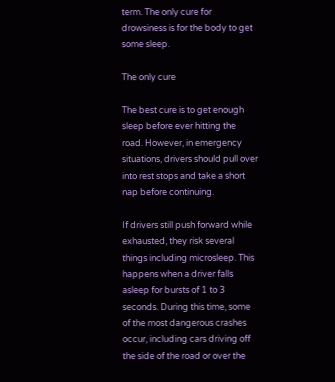term. The only cure for drowsiness is for the body to get some sleep.

The only cure

The best cure is to get enough sleep before ever hitting the road. However, in emergency situations, drivers should pull over into rest stops and take a short nap before continuing.

If drivers still push forward while exhausted, they risk several things including microsleep. This happens when a driver falls asleep for bursts of 1 to 3 seconds. During this time, some of the most dangerous crashes occur, including cars driving off the side of the road or over the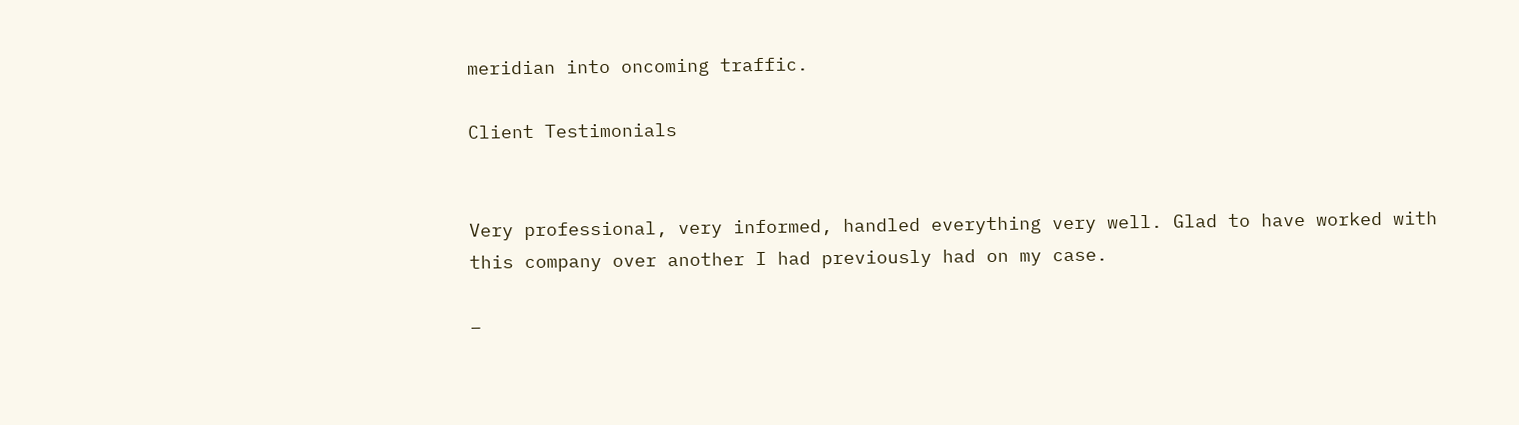meridian into oncoming traffic.

Client Testimonials


Very professional, very informed, handled everything very well. Glad to have worked with this company over another I had previously had on my case.

–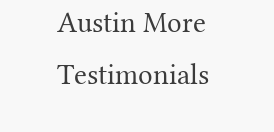Austin More Testimonials